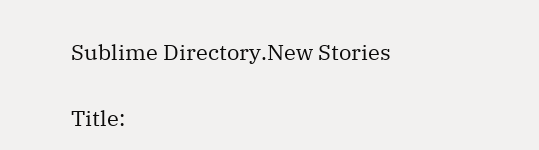Sublime Directory.New Stories

Title: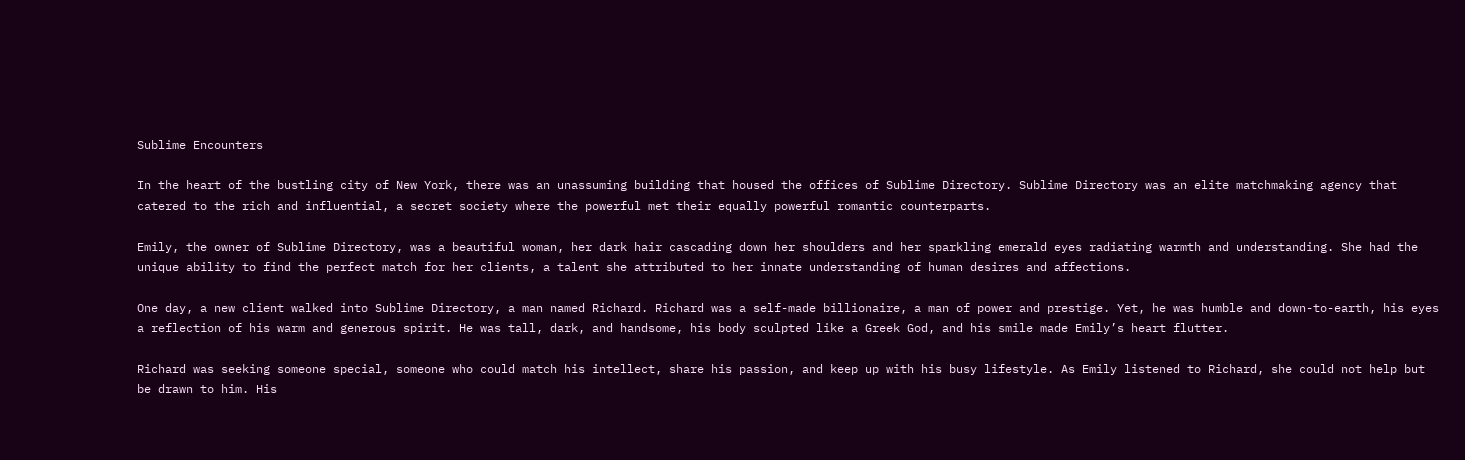Sublime Encounters

In the heart of the bustling city of New York, there was an unassuming building that housed the offices of Sublime Directory. Sublime Directory was an elite matchmaking agency that catered to the rich and influential, a secret society where the powerful met their equally powerful romantic counterparts.

Emily, the owner of Sublime Directory, was a beautiful woman, her dark hair cascading down her shoulders and her sparkling emerald eyes radiating warmth and understanding. She had the unique ability to find the perfect match for her clients, a talent she attributed to her innate understanding of human desires and affections.

One day, a new client walked into Sublime Directory, a man named Richard. Richard was a self-made billionaire, a man of power and prestige. Yet, he was humble and down-to-earth, his eyes a reflection of his warm and generous spirit. He was tall, dark, and handsome, his body sculpted like a Greek God, and his smile made Emily’s heart flutter.

Richard was seeking someone special, someone who could match his intellect, share his passion, and keep up with his busy lifestyle. As Emily listened to Richard, she could not help but be drawn to him. His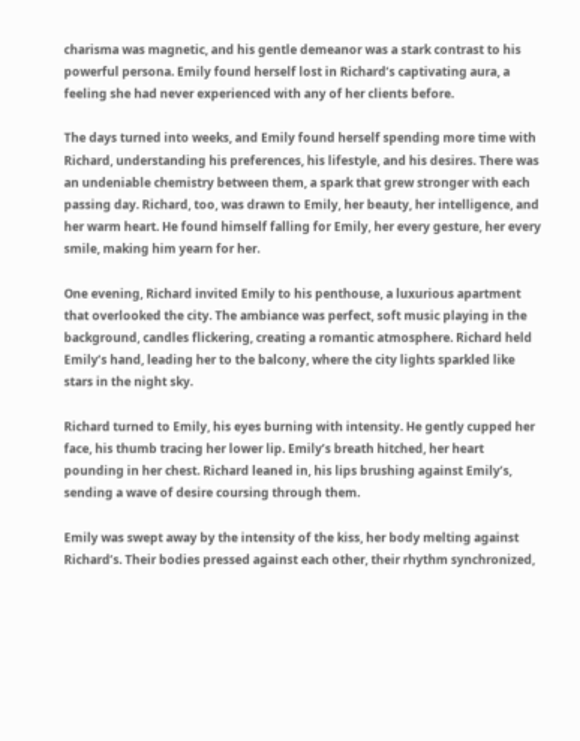charisma was magnetic, and his gentle demeanor was a stark contrast to his powerful persona. Emily found herself lost in Richard’s captivating aura, a feeling she had never experienced with any of her clients before.

The days turned into weeks, and Emily found herself spending more time with Richard, understanding his preferences, his lifestyle, and his desires. There was an undeniable chemistry between them, a spark that grew stronger with each passing day. Richard, too, was drawn to Emily, her beauty, her intelligence, and her warm heart. He found himself falling for Emily, her every gesture, her every smile, making him yearn for her.

One evening, Richard invited Emily to his penthouse, a luxurious apartment that overlooked the city. The ambiance was perfect, soft music playing in the background, candles flickering, creating a romantic atmosphere. Richard held Emily’s hand, leading her to the balcony, where the city lights sparkled like stars in the night sky.

Richard turned to Emily, his eyes burning with intensity. He gently cupped her face, his thumb tracing her lower lip. Emily’s breath hitched, her heart pounding in her chest. Richard leaned in, his lips brushing against Emily’s, sending a wave of desire coursing through them.

Emily was swept away by the intensity of the kiss, her body melting against Richard’s. Their bodies pressed against each other, their rhythm synchronized,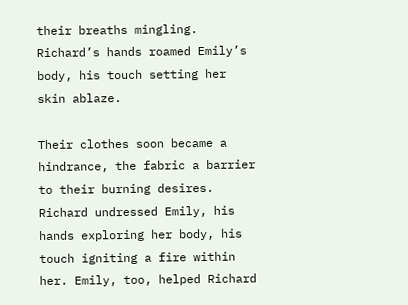their breaths mingling. Richard’s hands roamed Emily’s body, his touch setting her skin ablaze.

Their clothes soon became a hindrance, the fabric a barrier to their burning desires. Richard undressed Emily, his hands exploring her body, his touch igniting a fire within her. Emily, too, helped Richard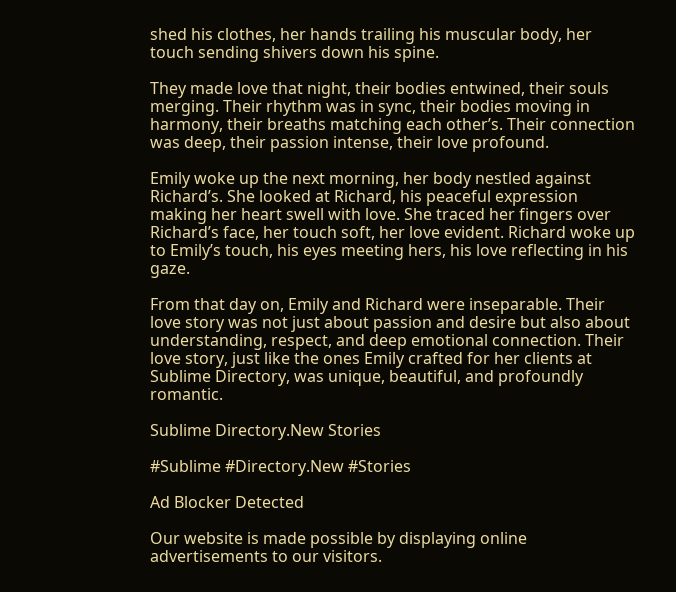shed his clothes, her hands trailing his muscular body, her touch sending shivers down his spine.

They made love that night, their bodies entwined, their souls merging. Their rhythm was in sync, their bodies moving in harmony, their breaths matching each other’s. Their connection was deep, their passion intense, their love profound.

Emily woke up the next morning, her body nestled against Richard’s. She looked at Richard, his peaceful expression making her heart swell with love. She traced her fingers over Richard’s face, her touch soft, her love evident. Richard woke up to Emily’s touch, his eyes meeting hers, his love reflecting in his gaze.

From that day on, Emily and Richard were inseparable. Their love story was not just about passion and desire but also about understanding, respect, and deep emotional connection. Their love story, just like the ones Emily crafted for her clients at Sublime Directory, was unique, beautiful, and profoundly romantic.

Sublime Directory.New Stories

#Sublime #Directory.New #Stories

Ad Blocker Detected

Our website is made possible by displaying online advertisements to our visitors.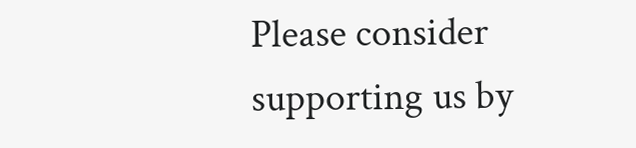Please consider supporting us by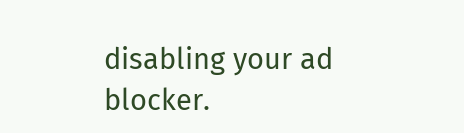disabling your ad blocker.